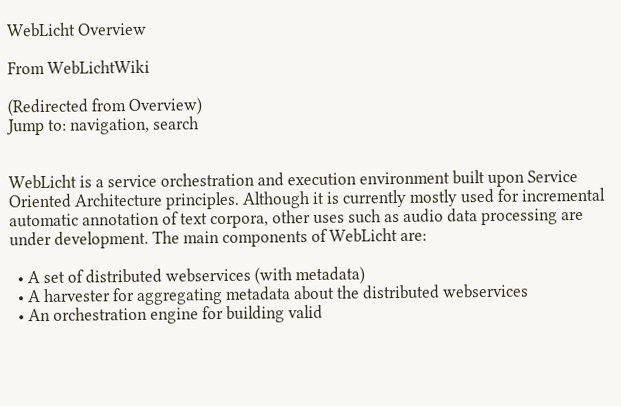WebLicht Overview

From WebLichtWiki

(Redirected from Overview)
Jump to: navigation, search


WebLicht is a service orchestration and execution environment built upon Service Oriented Architecture principles. Although it is currently mostly used for incremental automatic annotation of text corpora, other uses such as audio data processing are under development. The main components of WebLicht are:

  • A set of distributed webservices (with metadata)
  • A harvester for aggregating metadata about the distributed webservices
  • An orchestration engine for building valid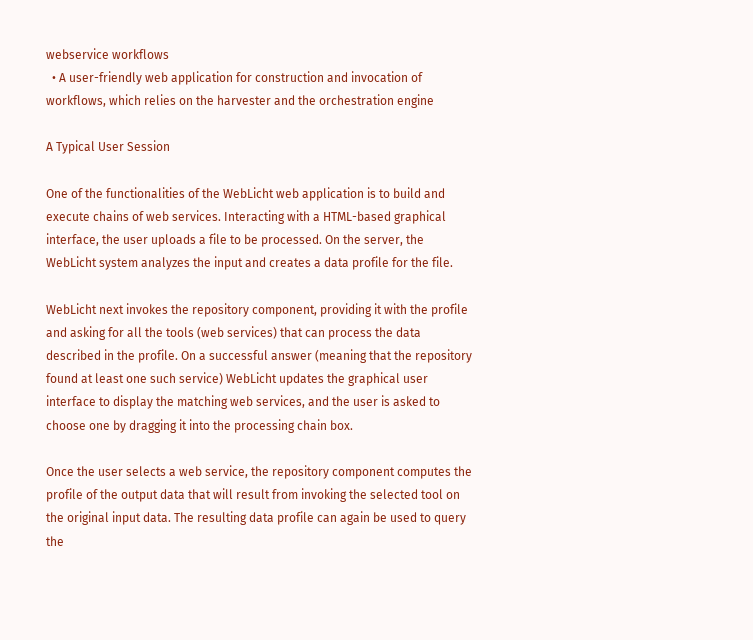webservice workflows
  • A user-friendly web application for construction and invocation of workflows, which relies on the harvester and the orchestration engine

A Typical User Session

One of the functionalities of the WebLicht web application is to build and execute chains of web services. Interacting with a HTML-based graphical interface, the user uploads a file to be processed. On the server, the WebLicht system analyzes the input and creates a data profile for the file.

WebLicht next invokes the repository component, providing it with the profile and asking for all the tools (web services) that can process the data described in the profile. On a successful answer (meaning that the repository found at least one such service) WebLicht updates the graphical user interface to display the matching web services, and the user is asked to choose one by dragging it into the processing chain box.

Once the user selects a web service, the repository component computes the profile of the output data that will result from invoking the selected tool on the original input data. The resulting data profile can again be used to query the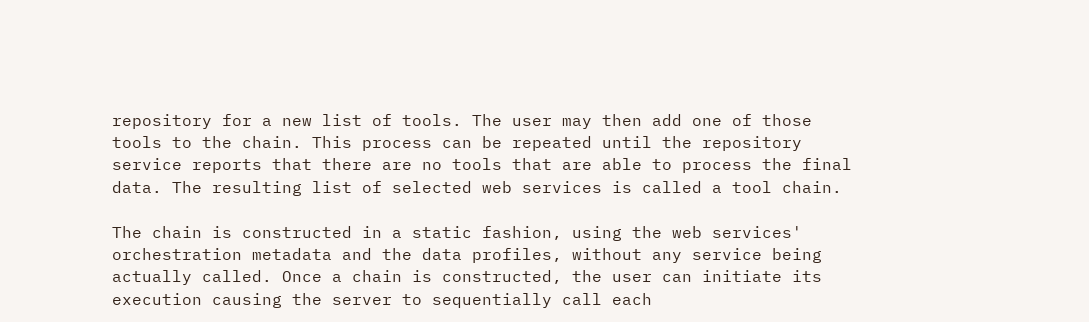repository for a new list of tools. The user may then add one of those tools to the chain. This process can be repeated until the repository service reports that there are no tools that are able to process the final data. The resulting list of selected web services is called a tool chain.

The chain is constructed in a static fashion, using the web services' orchestration metadata and the data profiles, without any service being actually called. Once a chain is constructed, the user can initiate its execution causing the server to sequentially call each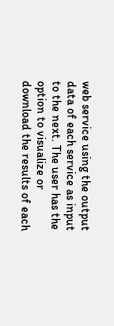web service using the output data of each service as input to the next. The user has the option to visualize or download the results of each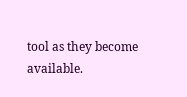tool as they become available.